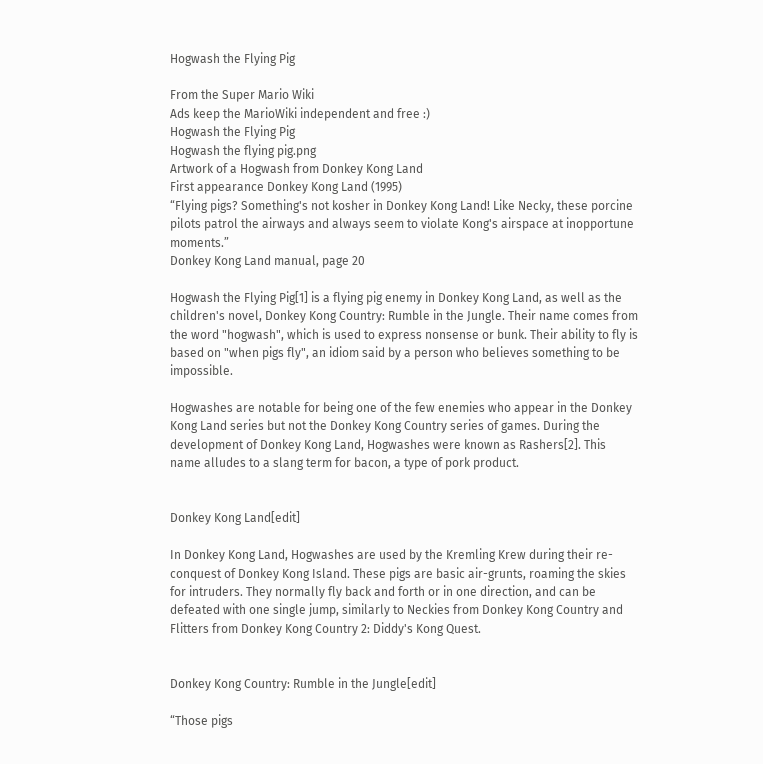Hogwash the Flying Pig

From the Super Mario Wiki
Ads keep the MarioWiki independent and free :)
Hogwash the Flying Pig
Hogwash the flying pig.png
Artwork of a Hogwash from Donkey Kong Land
First appearance Donkey Kong Land (1995)
“Flying pigs? Something's not kosher in Donkey Kong Land! Like Necky, these porcine pilots patrol the airways and always seem to violate Kong's airspace at inopportune moments.”
Donkey Kong Land manual, page 20

Hogwash the Flying Pig[1] is a flying pig enemy in Donkey Kong Land, as well as the children's novel, Donkey Kong Country: Rumble in the Jungle. Their name comes from the word "hogwash", which is used to express nonsense or bunk. Their ability to fly is based on "when pigs fly", an idiom said by a person who believes something to be impossible.

Hogwashes are notable for being one of the few enemies who appear in the Donkey Kong Land series but not the Donkey Kong Country series of games. During the development of Donkey Kong Land, Hogwashes were known as Rashers[2]. This name alludes to a slang term for bacon, a type of pork product.


Donkey Kong Land[edit]

In Donkey Kong Land, Hogwashes are used by the Kremling Krew during their re-conquest of Donkey Kong Island. These pigs are basic air-grunts, roaming the skies for intruders. They normally fly back and forth or in one direction, and can be defeated with one single jump, similarly to Neckies from Donkey Kong Country and Flitters from Donkey Kong Country 2: Diddy's Kong Quest.


Donkey Kong Country: Rumble in the Jungle[edit]

“Those pigs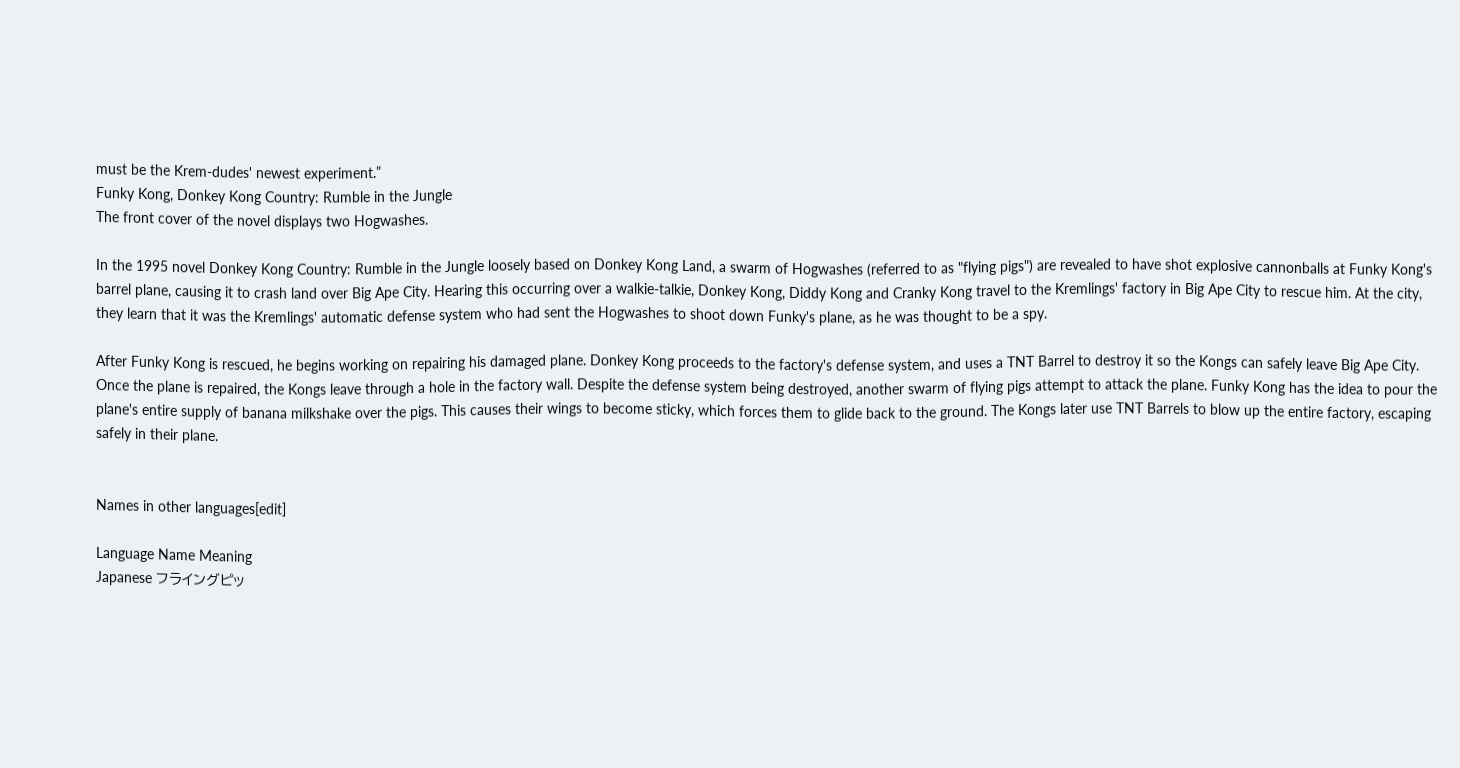must be the Krem-dudes' newest experiment.”
Funky Kong, Donkey Kong Country: Rumble in the Jungle
The front cover of the novel displays two Hogwashes.

In the 1995 novel Donkey Kong Country: Rumble in the Jungle loosely based on Donkey Kong Land, a swarm of Hogwashes (referred to as "flying pigs") are revealed to have shot explosive cannonballs at Funky Kong's barrel plane, causing it to crash land over Big Ape City. Hearing this occurring over a walkie-talkie, Donkey Kong, Diddy Kong and Cranky Kong travel to the Kremlings' factory in Big Ape City to rescue him. At the city, they learn that it was the Kremlings' automatic defense system who had sent the Hogwashes to shoot down Funky's plane, as he was thought to be a spy.

After Funky Kong is rescued, he begins working on repairing his damaged plane. Donkey Kong proceeds to the factory's defense system, and uses a TNT Barrel to destroy it so the Kongs can safely leave Big Ape City. Once the plane is repaired, the Kongs leave through a hole in the factory wall. Despite the defense system being destroyed, another swarm of flying pigs attempt to attack the plane. Funky Kong has the idea to pour the plane's entire supply of banana milkshake over the pigs. This causes their wings to become sticky, which forces them to glide back to the ground. The Kongs later use TNT Barrels to blow up the entire factory, escaping safely in their plane.


Names in other languages[edit]

Language Name Meaning
Japanese フライングピッ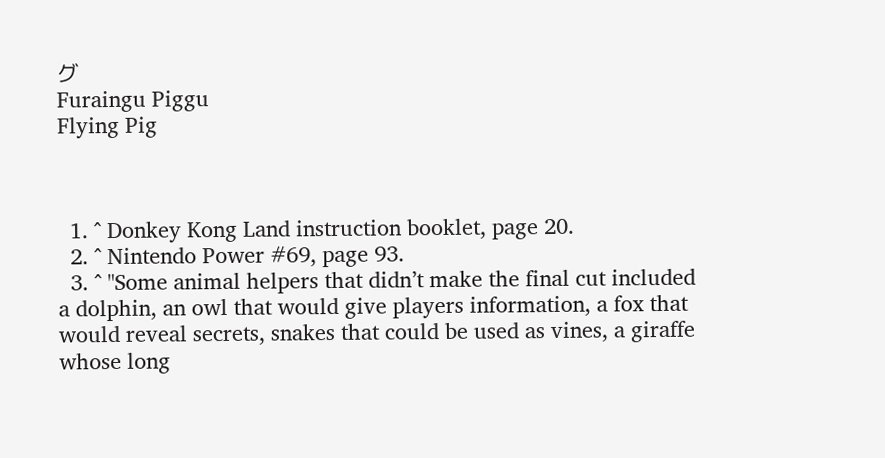グ
Furaingu Piggu
Flying Pig



  1. ^ Donkey Kong Land instruction booklet, page 20.
  2. ^ Nintendo Power #69, page 93.
  3. ^ "Some animal helpers that didn’t make the final cut included a dolphin, an owl that would give players information, a fox that would reveal secrets, snakes that could be used as vines, a giraffe whose long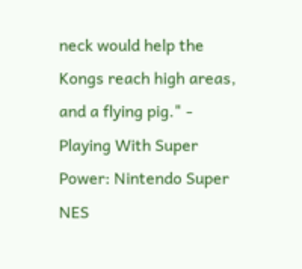neck would help the Kongs reach high areas, and a flying pig." - Playing With Super Power: Nintendo Super NES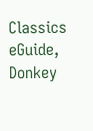Classics eGuide, Donkey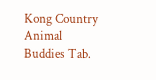Kong Country Animal Buddies Tab.